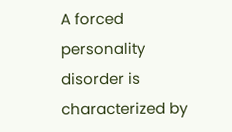A forced personality disorder is characterized by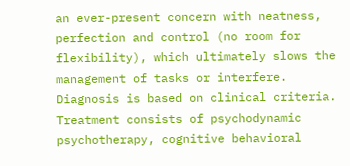an ever-present concern with neatness, perfection and control (no room for flexibility), which ultimately slows the management of tasks or interfere. Diagnosis is based on clinical criteria. Treatment consists of psychodynamic psychotherapy, cognitive behavioral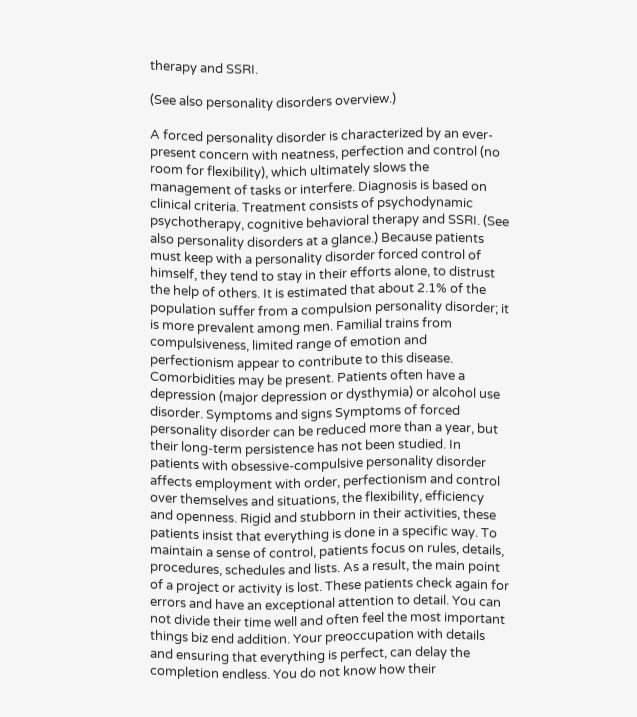therapy and SSRI.

(See also personality disorders overview.)

A forced personality disorder is characterized by an ever-present concern with neatness, perfection and control (no room for flexibility), which ultimately slows the management of tasks or interfere. Diagnosis is based on clinical criteria. Treatment consists of psychodynamic psychotherapy, cognitive behavioral therapy and SSRI. (See also personality disorders at a glance.) Because patients must keep with a personality disorder forced control of himself, they tend to stay in their efforts alone, to distrust the help of others. It is estimated that about 2.1% of the population suffer from a compulsion personality disorder; it is more prevalent among men. Familial trains from compulsiveness, limited range of emotion and perfectionism appear to contribute to this disease. Comorbidities may be present. Patients often have a depression (major depression or dysthymia) or alcohol use disorder. Symptoms and signs Symptoms of forced personality disorder can be reduced more than a year, but their long-term persistence has not been studied. In patients with obsessive-compulsive personality disorder affects employment with order, perfectionism and control over themselves and situations, the flexibility, efficiency and openness. Rigid and stubborn in their activities, these patients insist that everything is done in a specific way. To maintain a sense of control, patients focus on rules, details, procedures, schedules and lists. As a result, the main point of a project or activity is lost. These patients check again for errors and have an exceptional attention to detail. You can not divide their time well and often feel the most important things biz end addition. Your preoccupation with details and ensuring that everything is perfect, can delay the completion endless. You do not know how their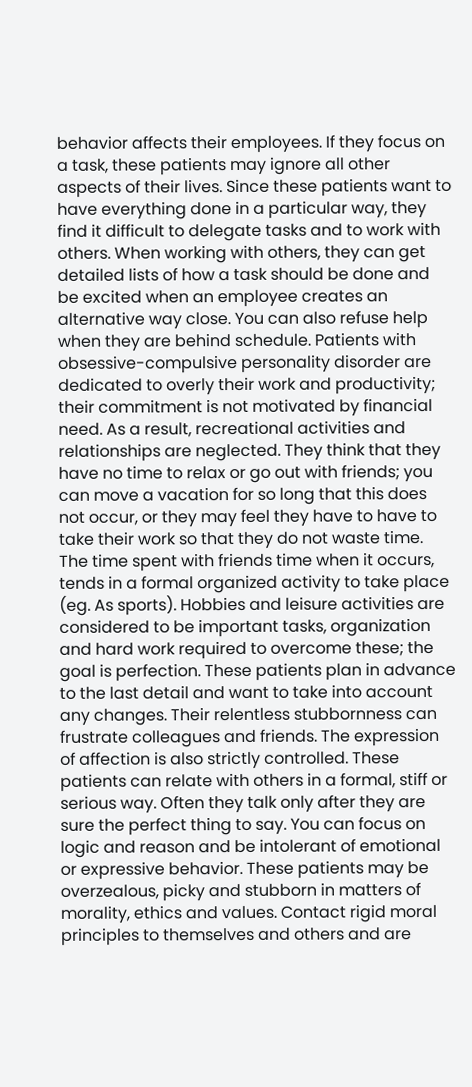behavior affects their employees. If they focus on a task, these patients may ignore all other aspects of their lives. Since these patients want to have everything done in a particular way, they find it difficult to delegate tasks and to work with others. When working with others, they can get detailed lists of how a task should be done and be excited when an employee creates an alternative way close. You can also refuse help when they are behind schedule. Patients with obsessive-compulsive personality disorder are dedicated to overly their work and productivity; their commitment is not motivated by financial need. As a result, recreational activities and relationships are neglected. They think that they have no time to relax or go out with friends; you can move a vacation for so long that this does not occur, or they may feel they have to have to take their work so that they do not waste time. The time spent with friends time when it occurs, tends in a formal organized activity to take place (eg. As sports). Hobbies and leisure activities are considered to be important tasks, organization and hard work required to overcome these; the goal is perfection. These patients plan in advance to the last detail and want to take into account any changes. Their relentless stubbornness can frustrate colleagues and friends. The expression of affection is also strictly controlled. These patients can relate with others in a formal, stiff or serious way. Often they talk only after they are sure the perfect thing to say. You can focus on logic and reason and be intolerant of emotional or expressive behavior. These patients may be overzealous, picky and stubborn in matters of morality, ethics and values. Contact rigid moral principles to themselves and others and are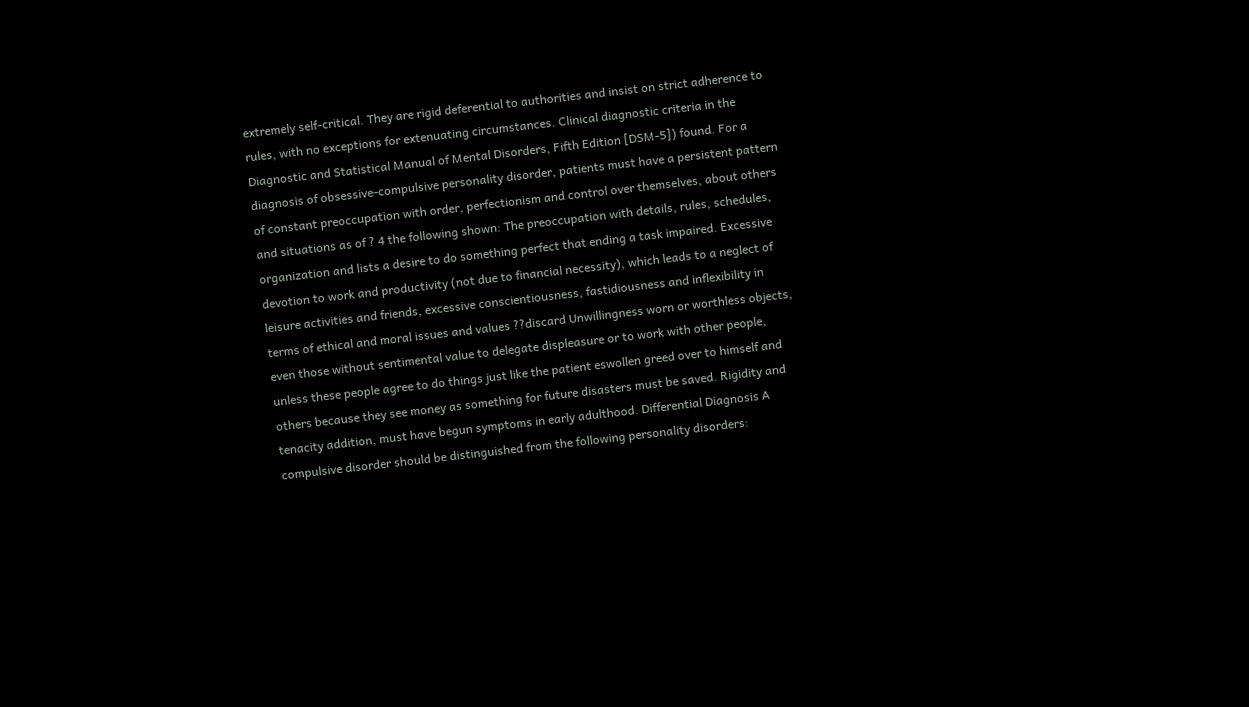extremely self-critical. They are rigid deferential to authorities and insist on strict adherence to rules, with no exceptions for extenuating circumstances. Clinical diagnostic criteria in the Diagnostic and Statistical Manual of Mental Disorders, Fifth Edition [DSM-5]) found. For a diagnosis of obsessive-compulsive personality disorder, patients must have a persistent pattern of constant preoccupation with order, perfectionism and control over themselves, about others and situations as of ? 4 the following shown: The preoccupation with details, rules, schedules, organization and lists a desire to do something perfect that ending a task impaired. Excessive devotion to work and productivity (not due to financial necessity), which leads to a neglect of leisure activities and friends, excessive conscientiousness, fastidiousness and inflexibility in terms of ethical and moral issues and values ??discard Unwillingness worn or worthless objects, even those without sentimental value to delegate displeasure or to work with other people, unless these people agree to do things just like the patient eswollen greed over to himself and others because they see money as something for future disasters must be saved. Rigidity and tenacity addition, must have begun symptoms in early adulthood. Differential Diagnosis A compulsive disorder should be distinguished from the following personality disorders: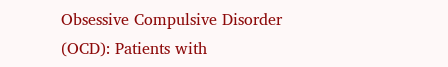Obsessive Compulsive Disorder (OCD): Patients with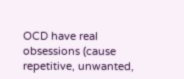OCD have real obsessions (cause repetitive, unwanted,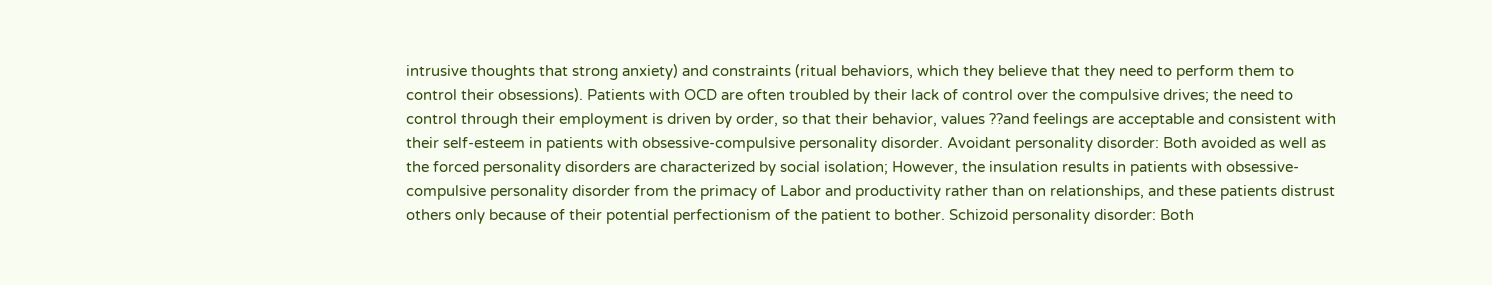intrusive thoughts that strong anxiety) and constraints (ritual behaviors, which they believe that they need to perform them to control their obsessions). Patients with OCD are often troubled by their lack of control over the compulsive drives; the need to control through their employment is driven by order, so that their behavior, values ??and feelings are acceptable and consistent with their self-esteem in patients with obsessive-compulsive personality disorder. Avoidant personality disorder: Both avoided as well as the forced personality disorders are characterized by social isolation; However, the insulation results in patients with obsessive-compulsive personality disorder from the primacy of Labor and productivity rather than on relationships, and these patients distrust others only because of their potential perfectionism of the patient to bother. Schizoid personality disorder: Both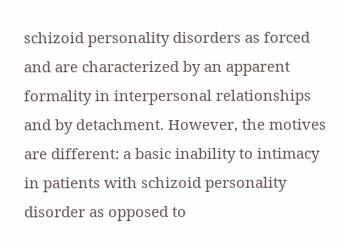schizoid personality disorders as forced and are characterized by an apparent formality in interpersonal relationships and by detachment. However, the motives are different: a basic inability to intimacy in patients with schizoid personality disorder as opposed to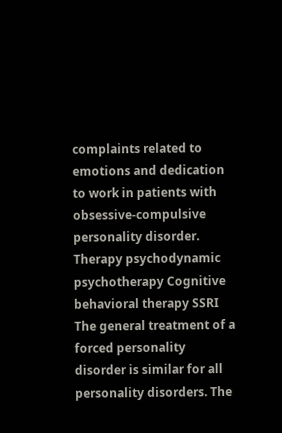complaints related to emotions and dedication to work in patients with obsessive-compulsive personality disorder. Therapy psychodynamic psychotherapy Cognitive behavioral therapy SSRI The general treatment of a forced personality disorder is similar for all personality disorders. The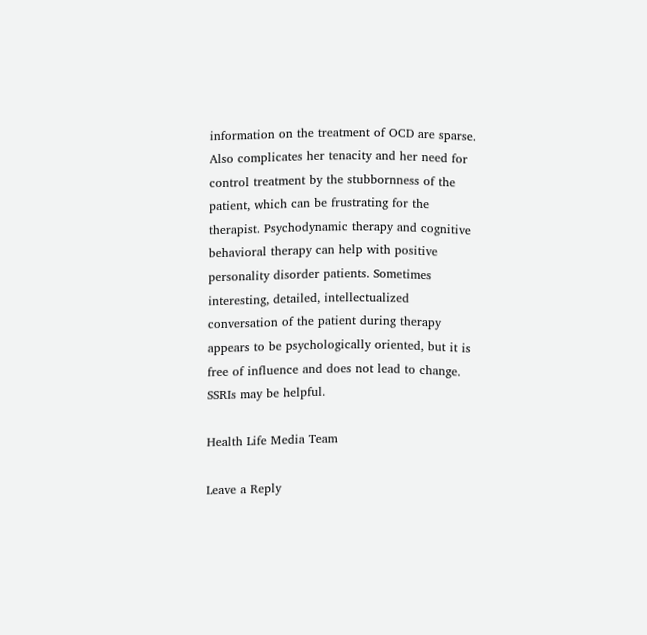information on the treatment of OCD are sparse. Also complicates her tenacity and her need for control treatment by the stubbornness of the patient, which can be frustrating for the therapist. Psychodynamic therapy and cognitive behavioral therapy can help with positive personality disorder patients. Sometimes interesting, detailed, intellectualized conversation of the patient during therapy appears to be psychologically oriented, but it is free of influence and does not lead to change. SSRIs may be helpful.

Health Life Media Team

Leave a Reply